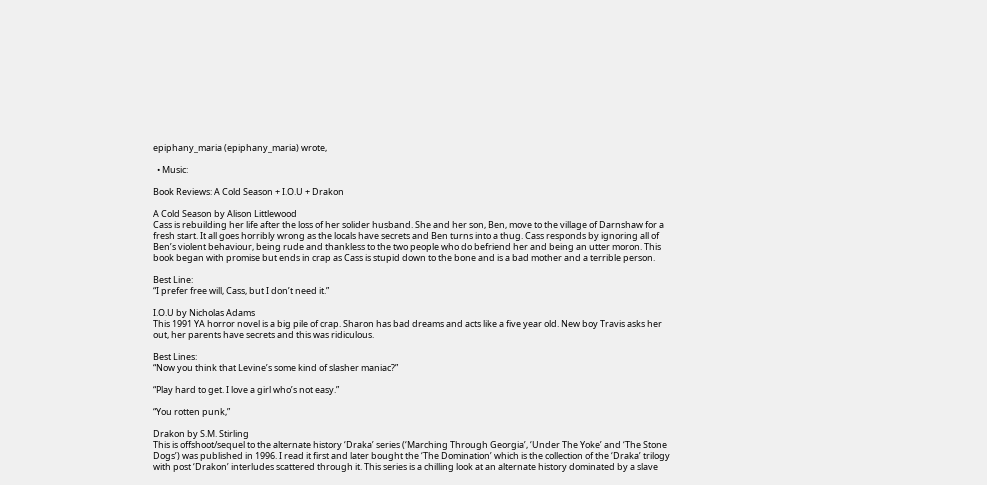epiphany_maria (epiphany_maria) wrote,

  • Music:

Book Reviews: A Cold Season + I.O.U + Drakon

A Cold Season by Alison Littlewood
Cass is rebuilding her life after the loss of her solider husband. She and her son, Ben, move to the village of Darnshaw for a fresh start. It all goes horribly wrong as the locals have secrets and Ben turns into a thug. Cass responds by ignoring all of Ben’s violent behaviour, being rude and thankless to the two people who do befriend her and being an utter moron. This book began with promise but ends in crap as Cass is stupid down to the bone and is a bad mother and a terrible person.

Best Line:
“I prefer free will, Cass, but I don’t need it.”

I.O.U by Nicholas Adams
This 1991 YA horror novel is a big pile of crap. Sharon has bad dreams and acts like a five year old. New boy Travis asks her out, her parents have secrets and this was ridiculous.

Best Lines:
“Now you think that Levine’s some kind of slasher maniac?”

“Play hard to get. I love a girl who’s not easy.”

“You rotten punk,”

Drakon by S.M. Stirling
This is offshoot/sequel to the alternate history ‘Draka’ series (‘Marching Through Georgia’, ‘Under The Yoke’ and ‘The Stone Dogs’) was published in 1996. I read it first and later bought the ‘The Domination’ which is the collection of the ‘Draka’ trilogy with post ‘Drakon’ interludes scattered through it. This series is a chilling look at an alternate history dominated by a slave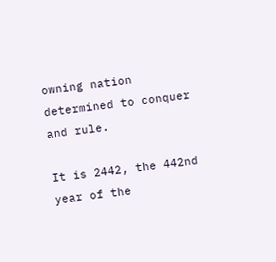owning nation determined to conquer and rule.

It is 2442, the 442nd year of the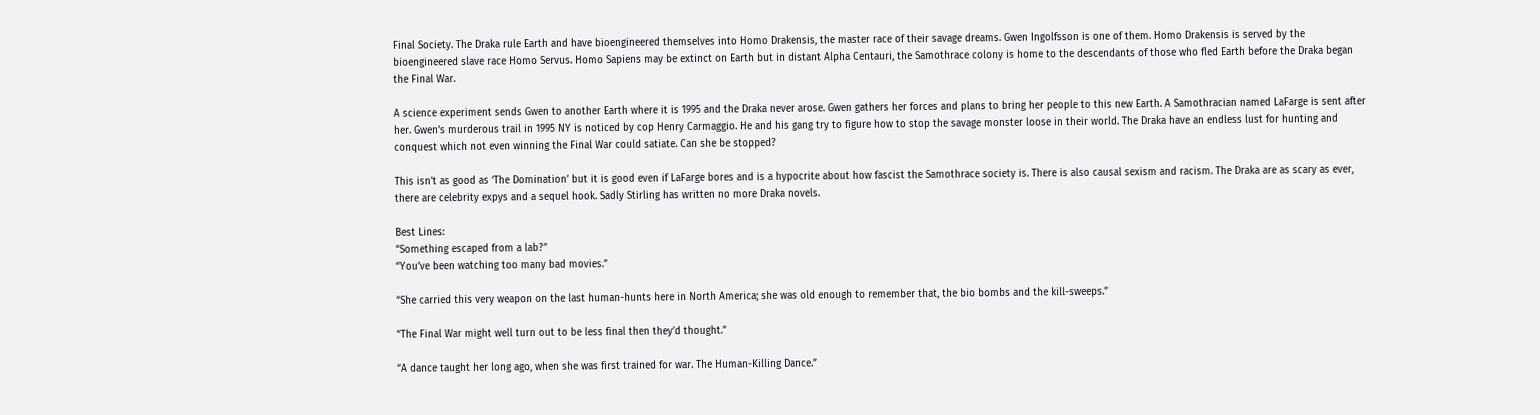Final Society. The Draka rule Earth and have bioengineered themselves into Homo Drakensis, the master race of their savage dreams. Gwen Ingolfsson is one of them. Homo Drakensis is served by the bioengineered slave race Homo Servus. Homo Sapiens may be extinct on Earth but in distant Alpha Centauri, the Samothrace colony is home to the descendants of those who fled Earth before the Draka began the Final War.

A science experiment sends Gwen to another Earth where it is 1995 and the Draka never arose. Gwen gathers her forces and plans to bring her people to this new Earth. A Samothracian named LaFarge is sent after her. Gwen’s murderous trail in 1995 NY is noticed by cop Henry Carmaggio. He and his gang try to figure how to stop the savage monster loose in their world. The Draka have an endless lust for hunting and conquest which not even winning the Final War could satiate. Can she be stopped?

This isn’t as good as ‘The Domination’ but it is good even if LaFarge bores and is a hypocrite about how fascist the Samothrace society is. There is also causal sexism and racism. The Draka are as scary as ever, there are celebrity expys and a sequel hook. Sadly Stirling has written no more Draka novels.

Best Lines:
“Something escaped from a lab?”
“You’ve been watching too many bad movies.”

“She carried this very weapon on the last human-hunts here in North America; she was old enough to remember that, the bio bombs and the kill-sweeps.”

“The Final War might well turn out to be less final then they’d thought.”

“A dance taught her long ago, when she was first trained for war. The Human-Killing Dance.”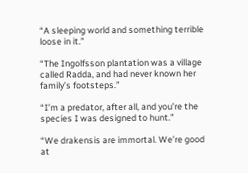“A sleeping world and something terrible loose in it.”

“The Ingolfsson plantation was a village called Radda, and had never known her family’s footsteps.”

“I’m a predator, after all, and you’re the species I was designed to hunt.”

“We drakensis are immortal. We’re good at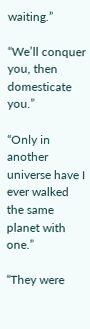waiting.”

“We’ll conquer you, then domesticate you.”

“Only in another universe have I ever walked the same planet with one.”

“They were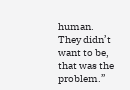human. They didn’t want to be, that was the problem.”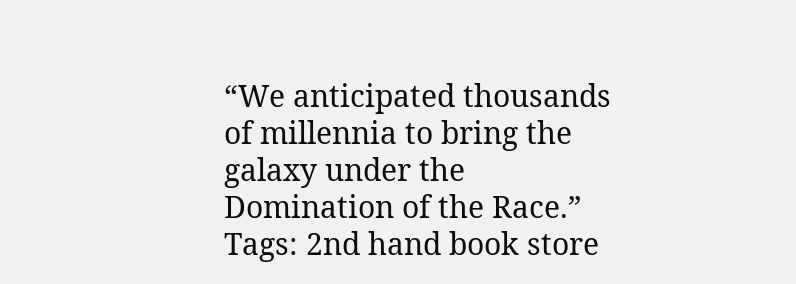“We anticipated thousands of millennia to bring the galaxy under the Domination of the Race.”
Tags: 2nd hand book store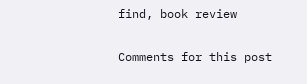find, book review

Comments for this post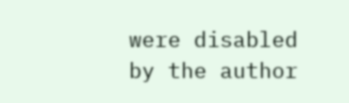were disabled by the author